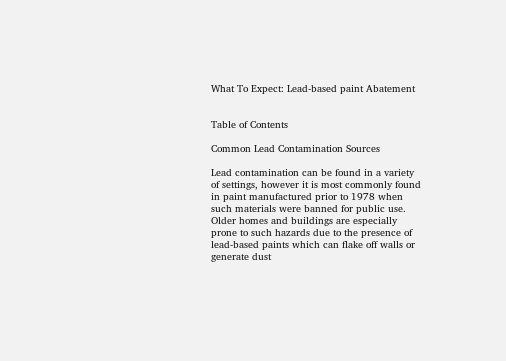What To Expect: Lead-based paint Abatement


Table of Contents

Common Lead Contamination Sources

Lead contamination can be found in a variety of settings, however it is most commonly found in paint manufactured prior to 1978 when such materials were banned for public use. Older homes and buildings are especially prone to such hazards due to the presence of lead-based paints which can flake off walls or generate dust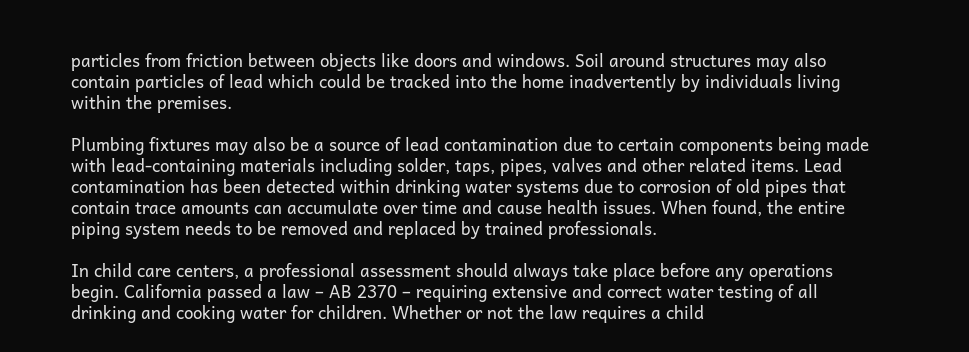particles from friction between objects like doors and windows. Soil around structures may also contain particles of lead which could be tracked into the home inadvertently by individuals living within the premises.

Plumbing fixtures may also be a source of lead contamination due to certain components being made with lead-containing materials including solder, taps, pipes, valves and other related items. Lead contamination has been detected within drinking water systems due to corrosion of old pipes that contain trace amounts can accumulate over time and cause health issues. When found, the entire piping system needs to be removed and replaced by trained professionals.

In child care centers, a professional assessment should always take place before any operations begin. California passed a law – AB 2370 – requiring extensive and correct water testing of all drinking and cooking water for children. Whether or not the law requires a child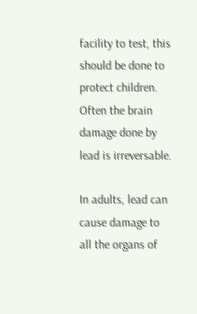facility to test, this should be done to protect children. Often the brain damage done by lead is irreversable.

In adults, lead can cause damage to all the organs of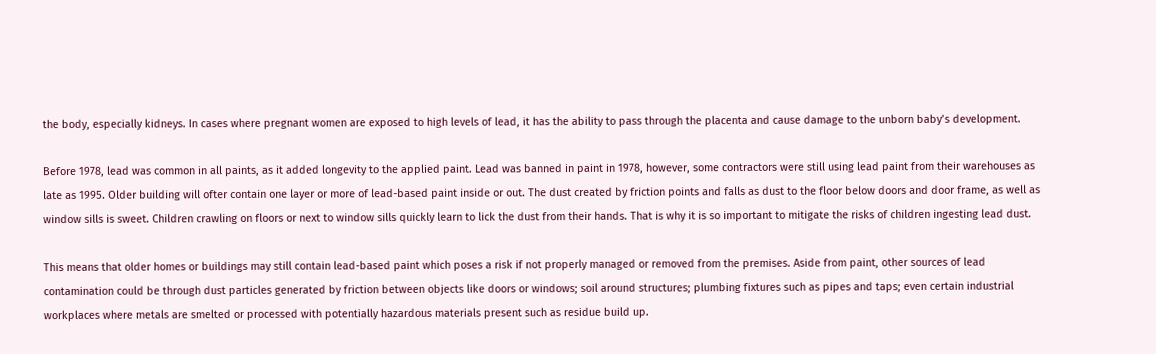the body, especially kidneys. In cases where pregnant women are exposed to high levels of lead, it has the ability to pass through the placenta and cause damage to the unborn baby’s development.

Before 1978, lead was common in all paints, as it added longevity to the applied paint. Lead was banned in paint in 1978, however, some contractors were still using lead paint from their warehouses as late as 1995. Older building will ofter contain one layer or more of lead-based paint inside or out. The dust created by friction points and falls as dust to the floor below doors and door frame, as well as window sills is sweet. Children crawling on floors or next to window sills quickly learn to lick the dust from their hands. That is why it is so important to mitigate the risks of children ingesting lead dust.

This means that older homes or buildings may still contain lead-based paint which poses a risk if not properly managed or removed from the premises. Aside from paint, other sources of lead contamination could be through dust particles generated by friction between objects like doors or windows; soil around structures; plumbing fixtures such as pipes and taps; even certain industrial workplaces where metals are smelted or processed with potentially hazardous materials present such as residue build up.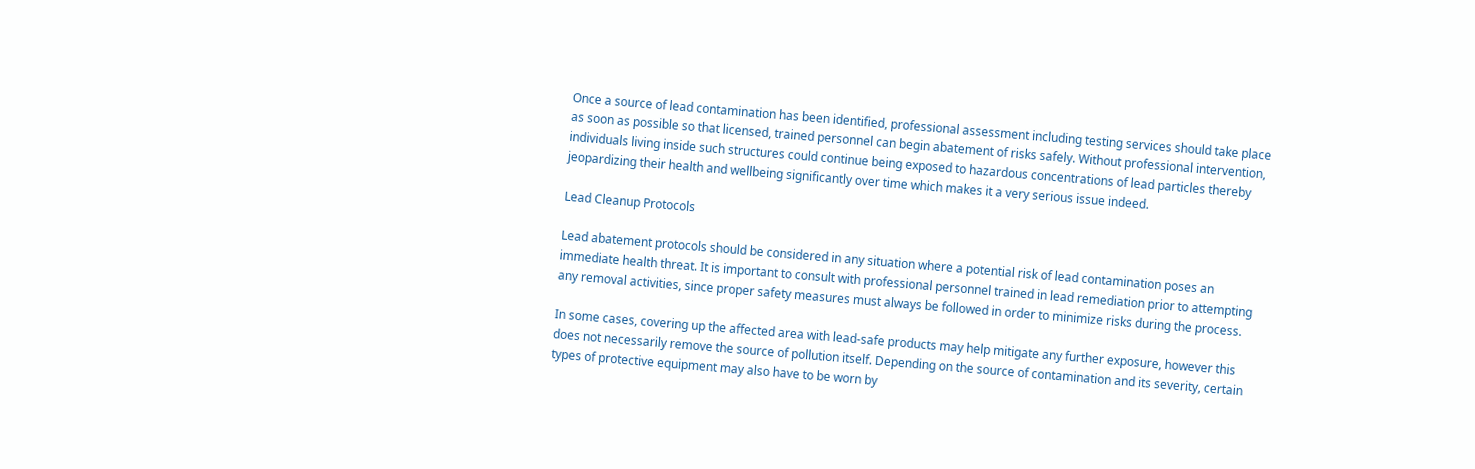Once a source of lead contamination has been identified, professional assessment including testing services should take place as soon as possible so that licensed, trained personnel can begin abatement of risks safely. Without professional intervention, individuals living inside such structures could continue being exposed to hazardous concentrations of lead particles thereby jeopardizing their health and wellbeing significantly over time which makes it a very serious issue indeed.

Lead Cleanup Protocols

Lead abatement protocols should be considered in any situation where a potential risk of lead contamination poses an immediate health threat. It is important to consult with professional personnel trained in lead remediation prior to attempting any removal activities, since proper safety measures must always be followed in order to minimize risks during the process.

In some cases, covering up the affected area with lead-safe products may help mitigate any further exposure, however this does not necessarily remove the source of pollution itself. Depending on the source of contamination and its severity, certain types of protective equipment may also have to be worn by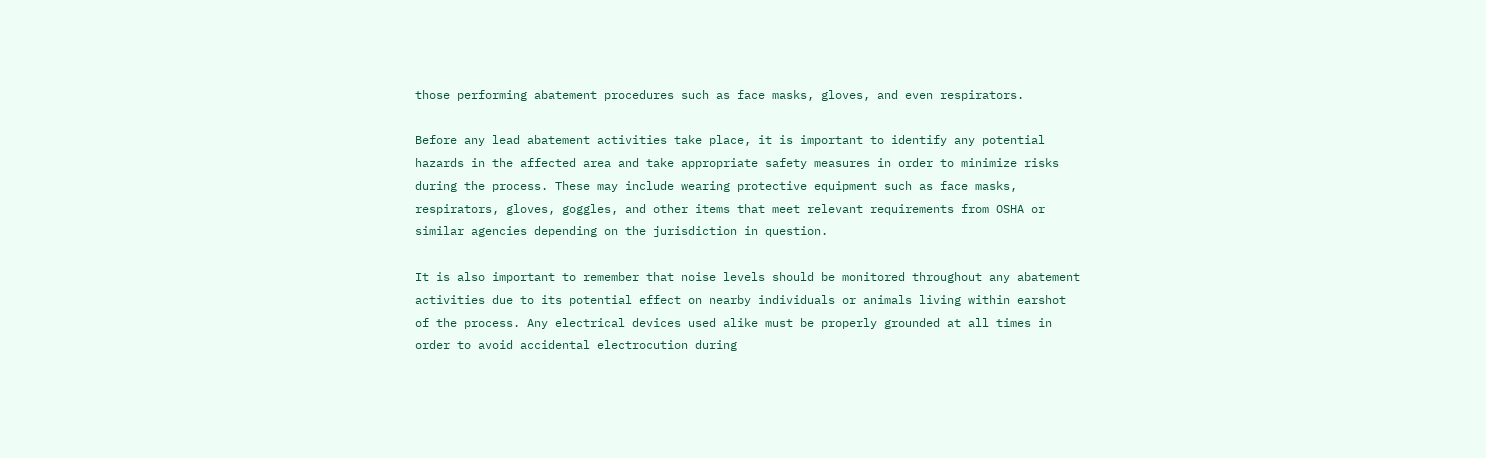those performing abatement procedures such as face masks, gloves, and even respirators.

Before any lead abatement activities take place, it is important to identify any potential hazards in the affected area and take appropriate safety measures in order to minimize risks during the process. These may include wearing protective equipment such as face masks, respirators, gloves, goggles, and other items that meet relevant requirements from OSHA or similar agencies depending on the jurisdiction in question.

It is also important to remember that noise levels should be monitored throughout any abatement activities due to its potential effect on nearby individuals or animals living within earshot of the process. Any electrical devices used alike must be properly grounded at all times in order to avoid accidental electrocution during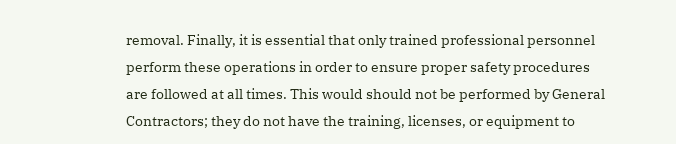removal. Finally, it is essential that only trained professional personnel perform these operations in order to ensure proper safety procedures are followed at all times. This would should not be performed by General Contractors; they do not have the training, licenses, or equipment to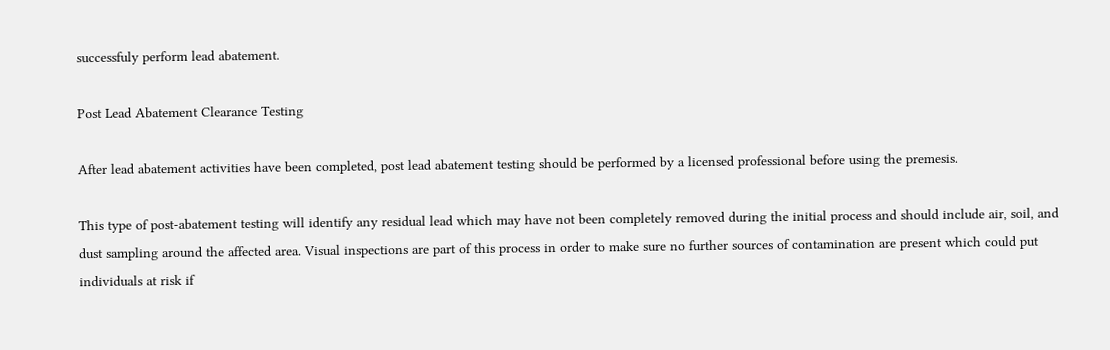successfuly perform lead abatement.

Post Lead Abatement Clearance Testing

After lead abatement activities have been completed, post lead abatement testing should be performed by a licensed professional before using the premesis.

This type of post-abatement testing will identify any residual lead which may have not been completely removed during the initial process and should include air, soil, and dust sampling around the affected area. Visual inspections are part of this process in order to make sure no further sources of contamination are present which could put individuals at risk if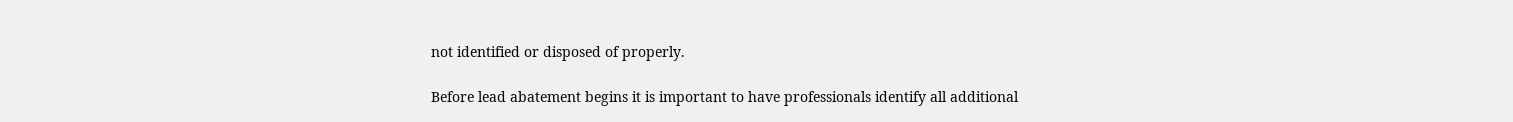not identified or disposed of properly.

Before lead abatement begins it is important to have professionals identify all additional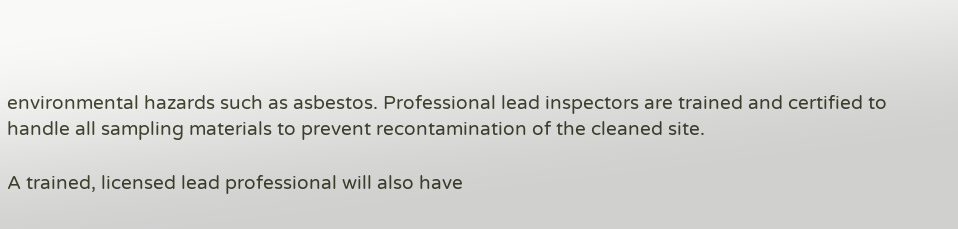environmental hazards such as asbestos. Professional lead inspectors are trained and certified to handle all sampling materials to prevent recontamination of the cleaned site.

A trained, licensed lead professional will also have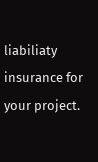liabiliaty insurance for your project.